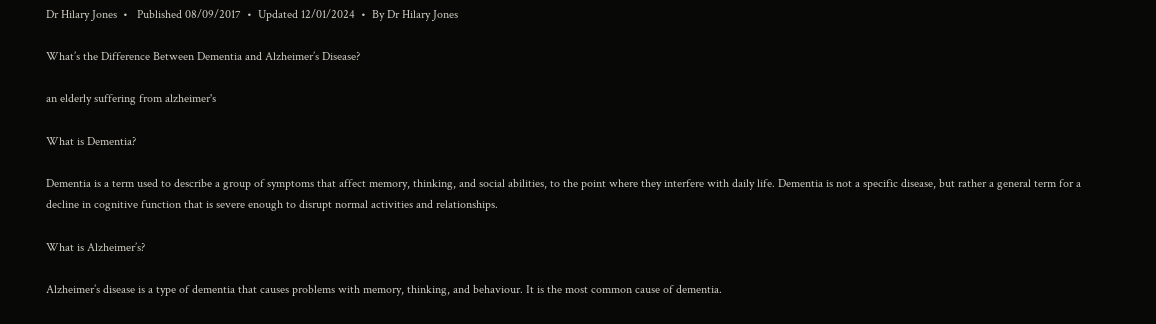Dr Hilary Jones  •   Published 08/09/2017  •  Updated 12/01/2024  •  By Dr Hilary Jones

What’s the Difference Between Dementia and Alzheimer’s Disease?

an elderly suffering from alzheimer's

What is Dementia?

Dementia is a term used to describe a group of symptoms that affect memory, thinking, and social abilities, to the point where they interfere with daily life. Dementia is not a specific disease, but rather a general term for a decline in cognitive function that is severe enough to disrupt normal activities and relationships.

What is Alzheimer’s?

Alzheimer’s disease is a type of dementia that causes problems with memory, thinking, and behaviour. It is the most common cause of dementia.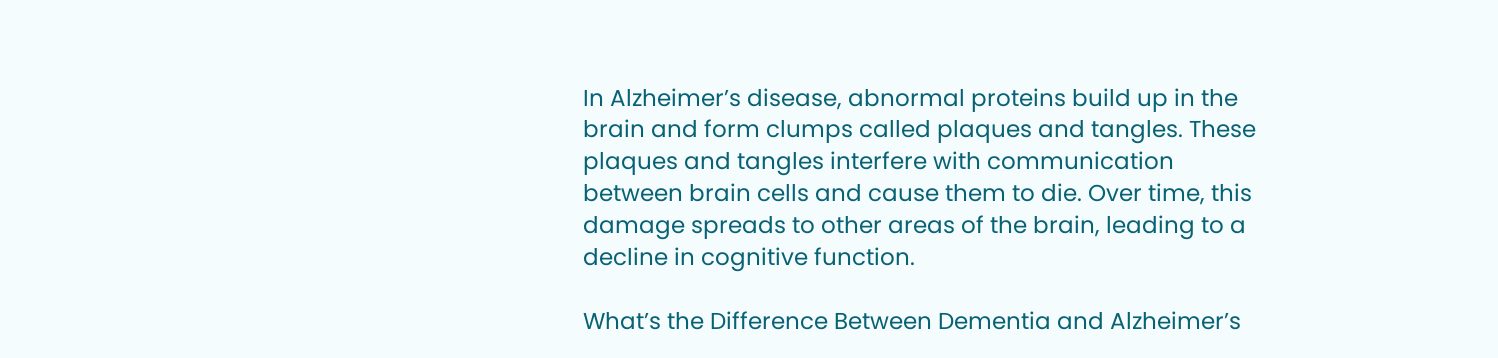In Alzheimer’s disease, abnormal proteins build up in the brain and form clumps called plaques and tangles. These plaques and tangles interfere with communication between brain cells and cause them to die. Over time, this damage spreads to other areas of the brain, leading to a decline in cognitive function.

What’s the Difference Between Dementia and Alzheimer’s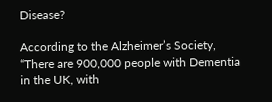Disease?

According to the Alzheimer’s Society, “There are 900,000 people with Dementia in the UK, with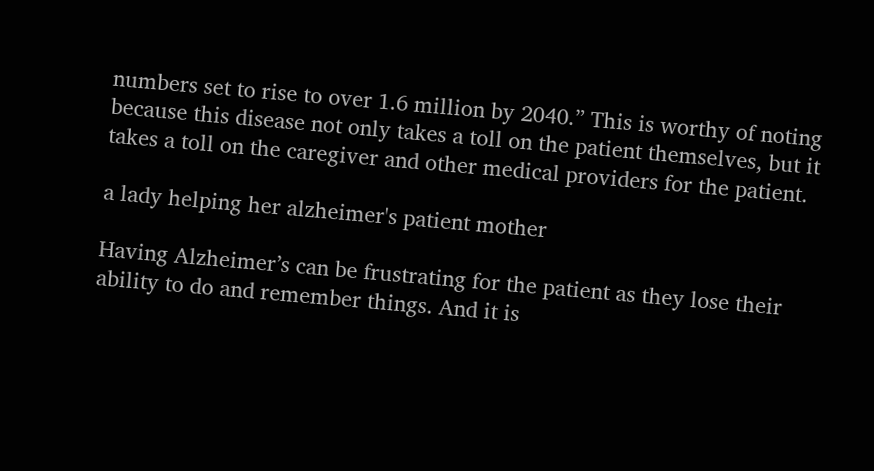numbers set to rise to over 1.6 million by 2040.” This is worthy of noting because this disease not only takes a toll on the patient themselves, but it takes a toll on the caregiver and other medical providers for the patient.

a lady helping her alzheimer's patient mother

Having Alzheimer’s can be frustrating for the patient as they lose their ability to do and remember things. And it is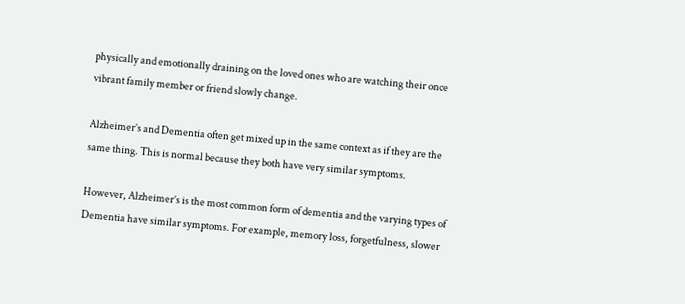physically and emotionally draining on the loved ones who are watching their once vibrant family member or friend slowly change.

Alzheimer’s and Dementia often get mixed up in the same context as if they are the same thing. This is normal because they both have very similar symptoms.

However, Alzheimer’s is the most common form of dementia and the varying types of Dementia have similar symptoms. For example, memory loss, forgetfulness, slower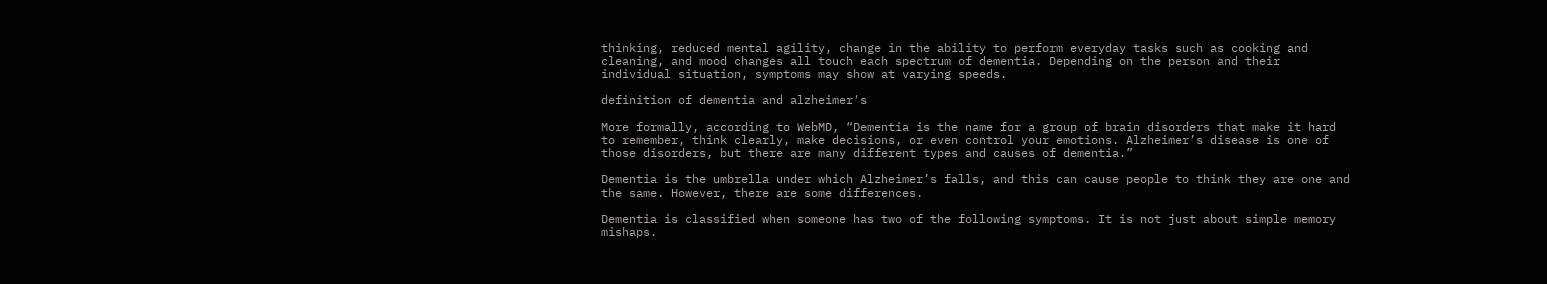thinking, reduced mental agility, change in the ability to perform everyday tasks such as cooking and cleaning, and mood changes all touch each spectrum of dementia. Depending on the person and their individual situation, symptoms may show at varying speeds.

definition of dementia and alzheimer's

More formally, according to WebMD, “Dementia is the name for a group of brain disorders that make it hard to remember, think clearly, make decisions, or even control your emotions. Alzheimer’s disease is one of those disorders, but there are many different types and causes of dementia.”

Dementia is the umbrella under which Alzheimer’s falls, and this can cause people to think they are one and the same. However, there are some differences.

Dementia is classified when someone has two of the following symptoms. It is not just about simple memory mishaps.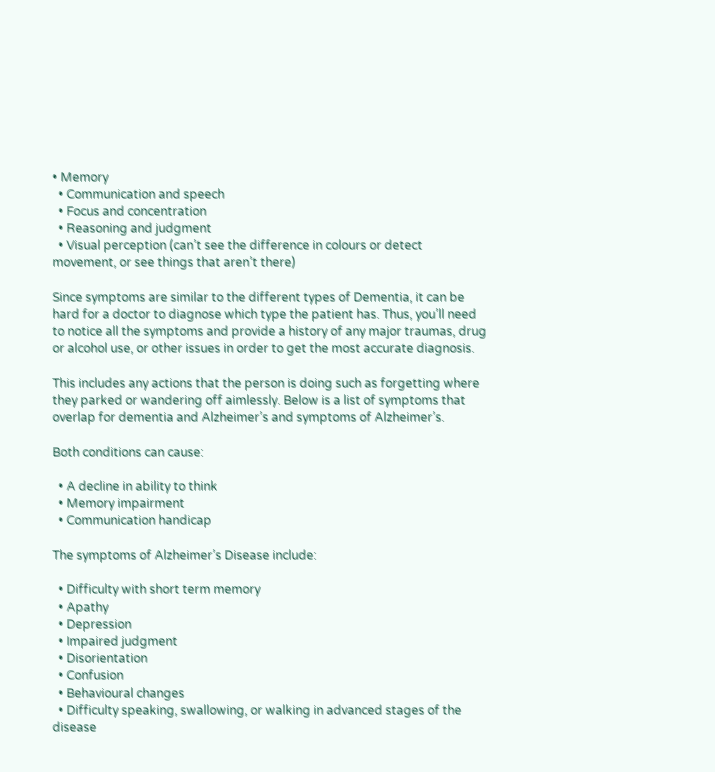• Memory
  • Communication and speech
  • Focus and concentration
  • Reasoning and judgment
  • Visual perception (can’t see the difference in colours or detect movement, or see things that aren’t there)

Since symptoms are similar to the different types of Dementia, it can be hard for a doctor to diagnose which type the patient has. Thus, you’ll need to notice all the symptoms and provide a history of any major traumas, drug or alcohol use, or other issues in order to get the most accurate diagnosis.

This includes any actions that the person is doing such as forgetting where they parked or wandering off aimlessly. Below is a list of symptoms that overlap for dementia and Alzheimer’s and symptoms of Alzheimer’s.

Both conditions can cause:

  • A decline in ability to think
  • Memory impairment
  • Communication handicap

The symptoms of Alzheimer’s Disease include:

  • Difficulty with short term memory
  • Apathy
  • Depression
  • Impaired judgment
  • Disorientation
  • Confusion
  • Behavioural changes
  • Difficulty speaking, swallowing, or walking in advanced stages of the disease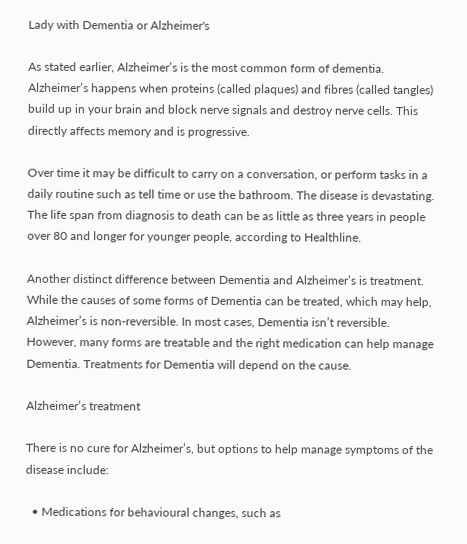Lady with Dementia or Alzheimer's

As stated earlier, Alzheimer’s is the most common form of dementia. Alzheimer’s happens when proteins (called plaques) and fibres (called tangles) build up in your brain and block nerve signals and destroy nerve cells. This directly affects memory and is progressive.

Over time it may be difficult to carry on a conversation, or perform tasks in a daily routine such as tell time or use the bathroom. The disease is devastating. The life span from diagnosis to death can be as little as three years in people over 80 and longer for younger people, according to Healthline.

Another distinct difference between Dementia and Alzheimer’s is treatment. While the causes of some forms of Dementia can be treated, which may help, Alzheimer’s is non-reversible. In most cases, Dementia isn’t reversible. However, many forms are treatable and the right medication can help manage Dementia. Treatments for Dementia will depend on the cause.

Alzheimer’s treatment

There is no cure for Alzheimer’s, but options to help manage symptoms of the disease include:

  • Medications for behavioural changes, such as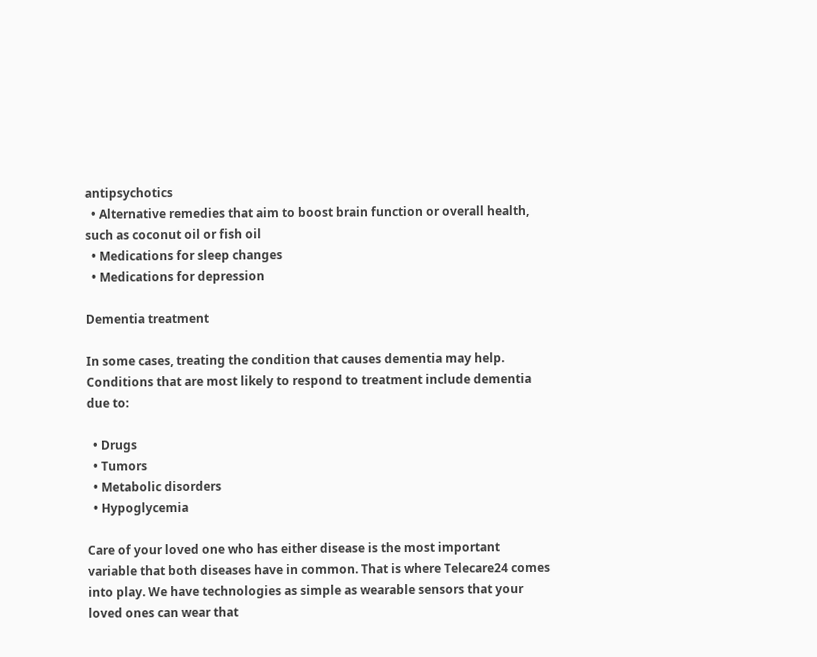antipsychotics
  • Alternative remedies that aim to boost brain function or overall health, such as coconut oil or fish oil
  • Medications for sleep changes
  • Medications for depression

Dementia treatment

In some cases, treating the condition that causes dementia may help. Conditions that are most likely to respond to treatment include dementia due to:

  • Drugs
  • Tumors
  • Metabolic disorders
  • Hypoglycemia

Care of your loved one who has either disease is the most important variable that both diseases have in common. That is where Telecare24 comes into play. We have technologies as simple as wearable sensors that your loved ones can wear that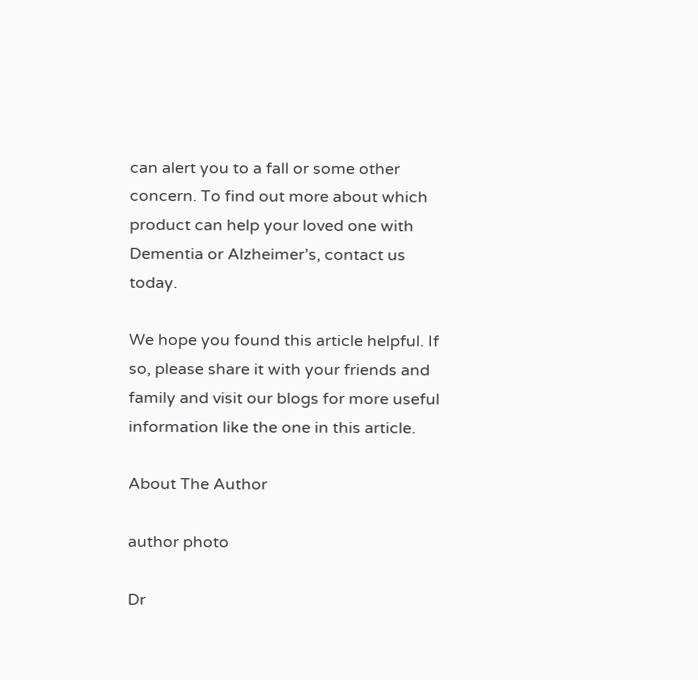can alert you to a fall or some other concern. To find out more about which product can help your loved one with Dementia or Alzheimer’s, contact us today.

We hope you found this article helpful. If so, please share it with your friends and family and visit our blogs for more useful information like the one in this article.

About The Author

author photo

Dr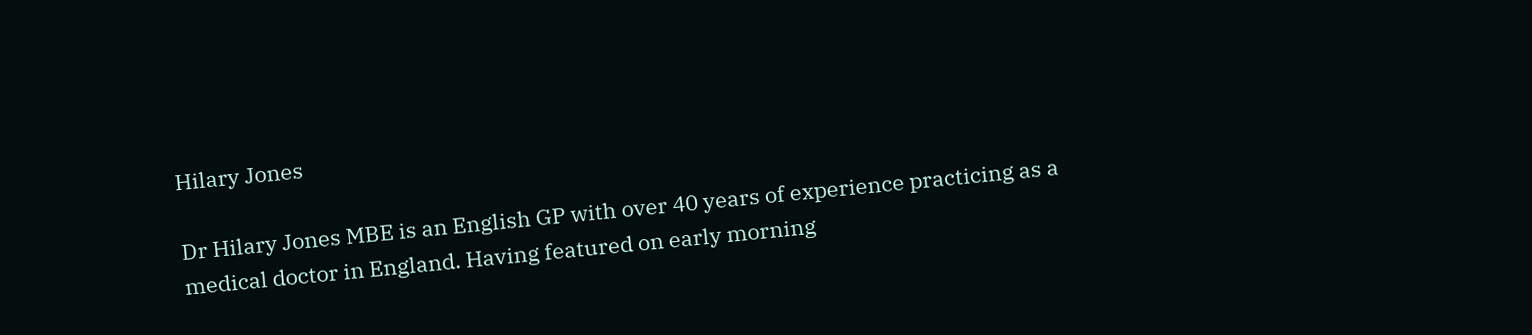Hilary Jones

Dr Hilary Jones MBE is an English GP with over 40 years of experience practicing as a medical doctor in England. Having featured on early morning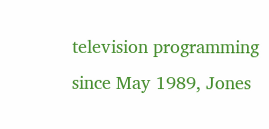television programming since May 1989, Jones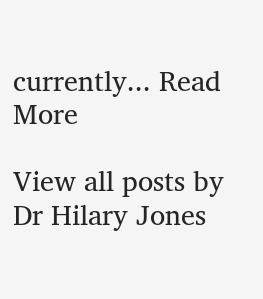currently... Read More

View all posts by Dr Hilary Jones